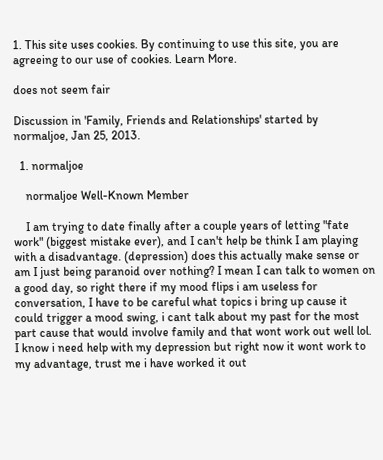1. This site uses cookies. By continuing to use this site, you are agreeing to our use of cookies. Learn More.

does not seem fair

Discussion in 'Family, Friends and Relationships' started by normaljoe, Jan 25, 2013.

  1. normaljoe

    normaljoe Well-Known Member

    I am trying to date finally after a couple years of letting "fate work" (biggest mistake ever), and I can't help be think I am playing with a disadvantage. (depression) does this actually make sense or am I just being paranoid over nothing? I mean I can talk to women on a good day, so right there if my mood flips i am useless for conversation, I have to be careful what topics i bring up cause it could trigger a mood swing, i cant talk about my past for the most part cause that would involve family and that wont work out well lol. I know i need help with my depression but right now it wont work to my advantage, trust me i have worked it out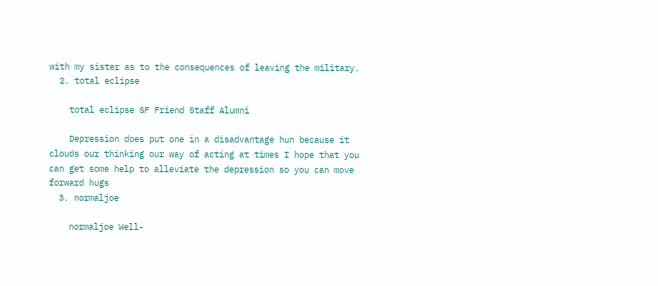with my sister as to the consequences of leaving the military.
  2. total eclipse

    total eclipse SF Friend Staff Alumni

    Depression does put one in a disadvantage hun because it clouds our thinking our way of acting at times I hope that you can get some help to alleviate the depression so you can move forward hugs
  3. normaljoe

    normaljoe Well-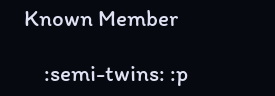Known Member

    :semi-twins: :p